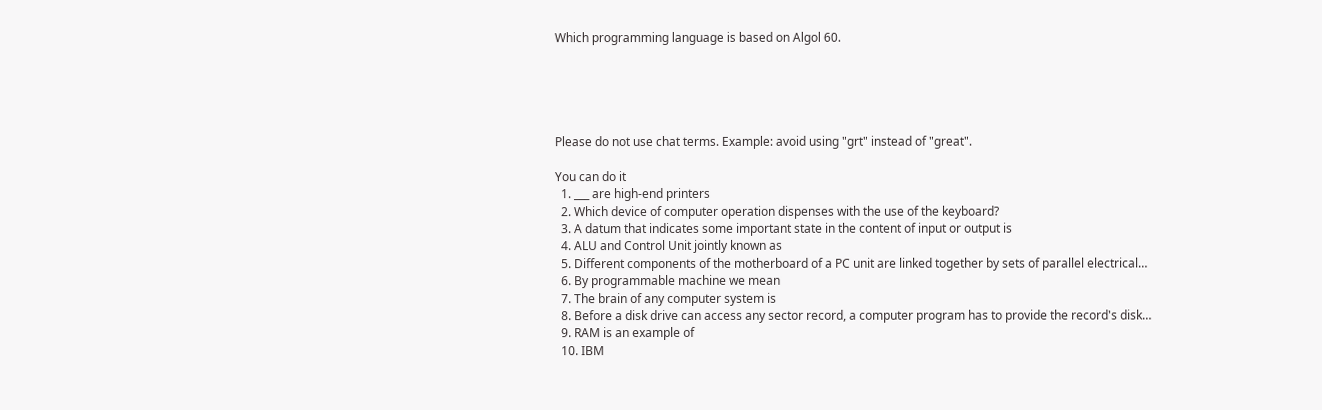Which programming language is based on Algol 60.





Please do not use chat terms. Example: avoid using "grt" instead of "great".

You can do it
  1. ___ are high-end printers
  2. Which device of computer operation dispenses with the use of the keyboard?
  3. A datum that indicates some important state in the content of input or output is
  4. ALU and Control Unit jointly known as
  5. Different components of the motherboard of a PC unit are linked together by sets of parallel electrical…
  6. By programmable machine we mean
  7. The brain of any computer system is
  8. Before a disk drive can access any sector record, a computer program has to provide the record's disk…
  9. RAM is an example of
  10. IBM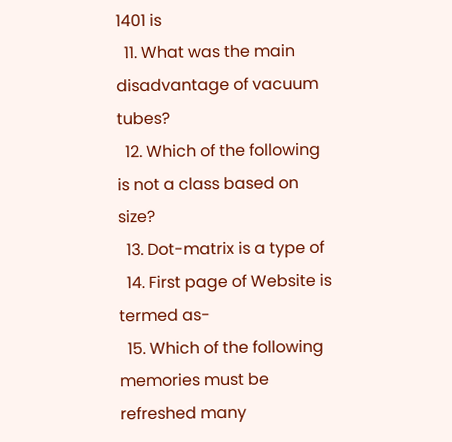1401 is
  11. What was the main disadvantage of vacuum tubes?
  12. Which of the following is not a class based on size?
  13. Dot-matrix is a type of
  14. First page of Website is termed as-
  15. Which of the following memories must be refreshed many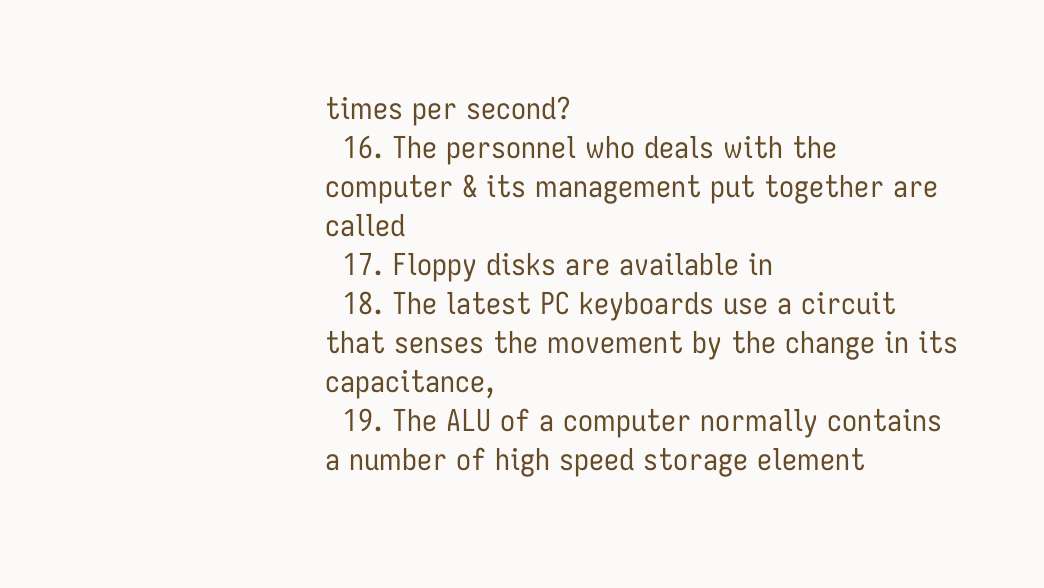times per second?
  16. The personnel who deals with the computer & its management put together are called
  17. Floppy disks are available in
  18. The latest PC keyboards use a circuit that senses the movement by the change in its capacitance,
  19. The ALU of a computer normally contains a number of high speed storage element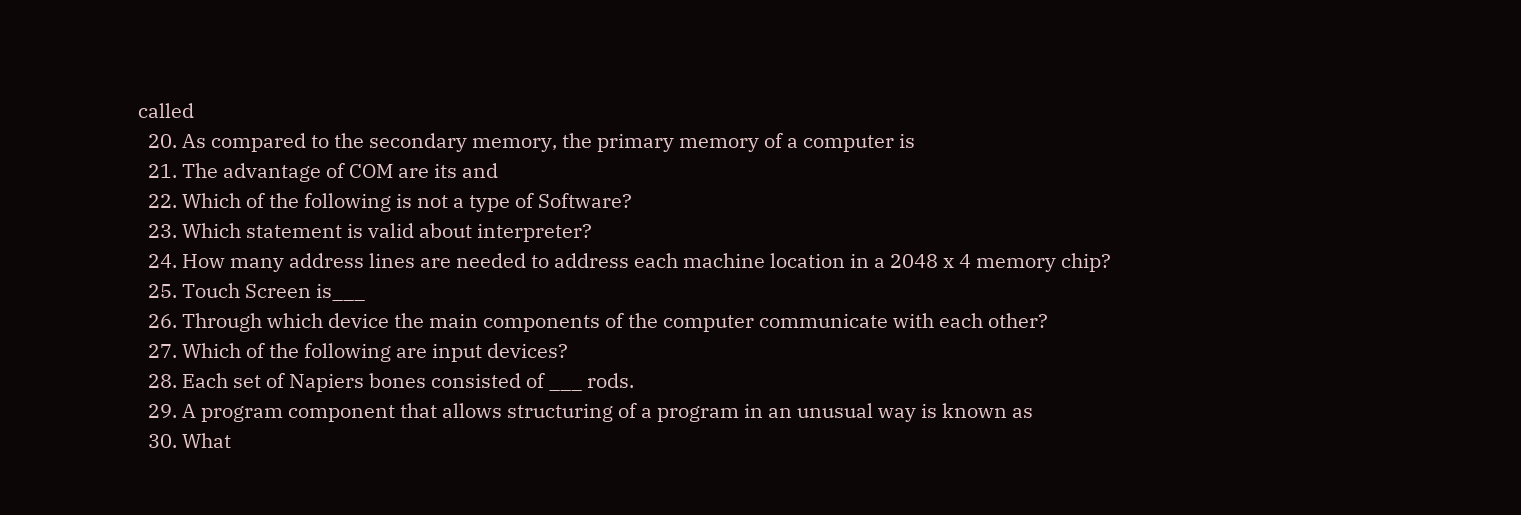called
  20. As compared to the secondary memory, the primary memory of a computer is
  21. The advantage of COM are its and
  22. Which of the following is not a type of Software?
  23. Which statement is valid about interpreter?
  24. How many address lines are needed to address each machine location in a 2048 x 4 memory chip?
  25. Touch Screen is___
  26. Through which device the main components of the computer communicate with each other?
  27. Which of the following are input devices?
  28. Each set of Napiers bones consisted of ___ rods.
  29. A program component that allows structuring of a program in an unusual way is known as
  30. What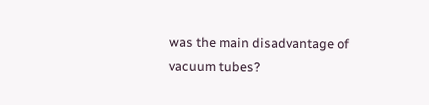was the main disadvantage of vacuum tubes?